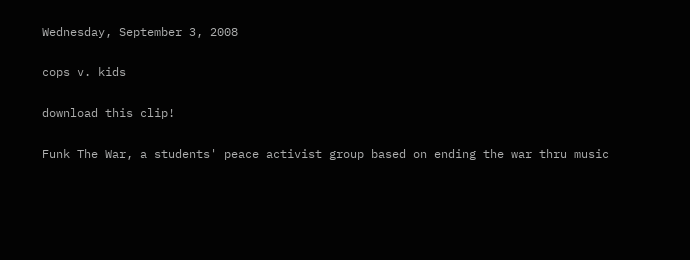Wednesday, September 3, 2008

cops v. kids

download this clip!

Funk The War, a students' peace activist group based on ending the war thru music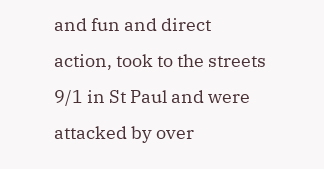and fun and direct action, took to the streets 9/1 in St Paul and were attacked by over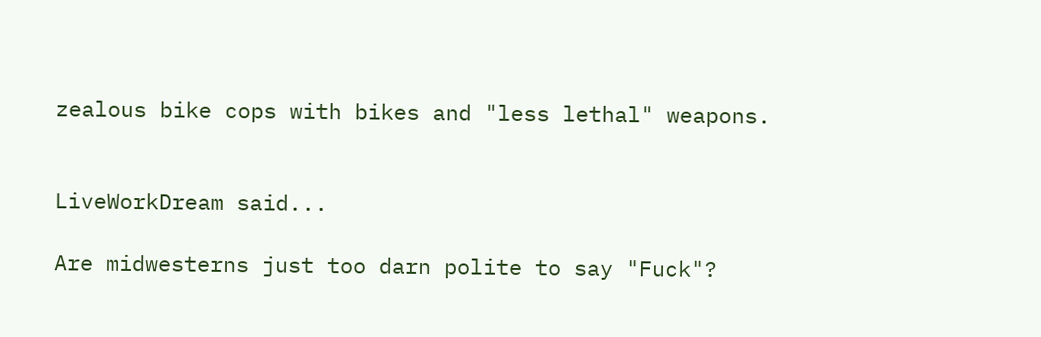zealous bike cops with bikes and "less lethal" weapons.


LiveWorkDream said...

Are midwesterns just too darn polite to say "Fuck"?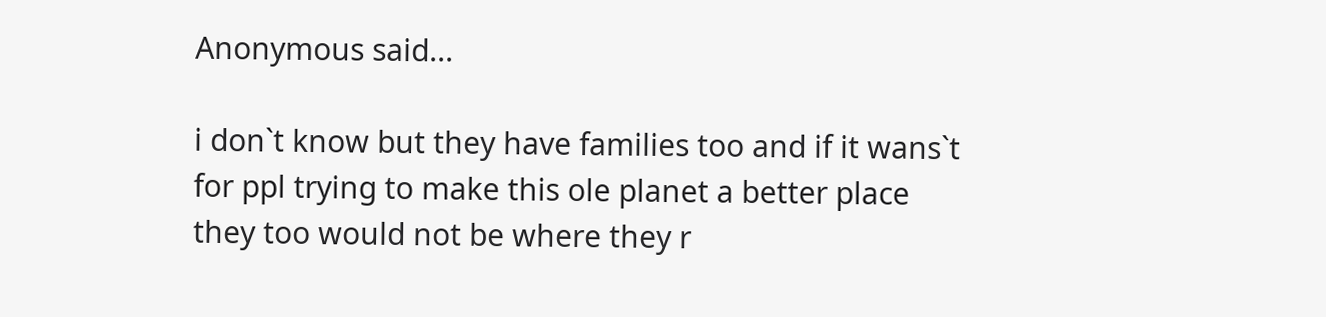Anonymous said...

i don`t know but they have families too and if it wans`t for ppl trying to make this ole planet a better place they too would not be where they r